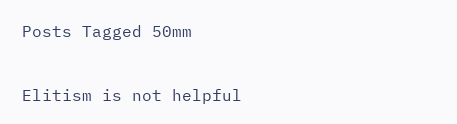Posts Tagged 50mm

Elitism is not helpful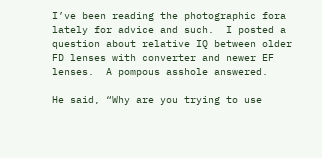I’ve been reading the photographic fora lately for advice and such.  I posted a question about relative IQ between older FD lenses with converter and newer EF lenses.  A pompous asshole answered.

He said, “Why are you trying to use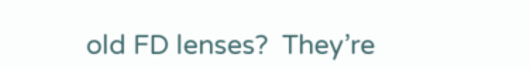old FD lenses?  They’re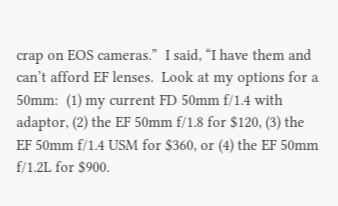crap on EOS cameras.”  I said, “I have them and can’t afford EF lenses.  Look at my options for a 50mm:  (1) my current FD 50mm f/1.4 with adaptor, (2) the EF 50mm f/1.8 for $120, (3) the EF 50mm f/1.4 USM for $360, or (4) the EF 50mm f/1.2L for $900.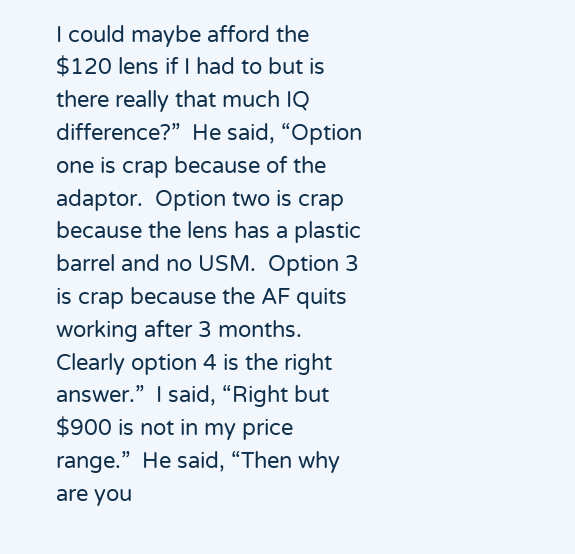I could maybe afford the $120 lens if I had to but is there really that much IQ difference?”  He said, “Option one is crap because of the adaptor.  Option two is crap because the lens has a plastic barrel and no USM.  Option 3 is crap because the AF quits working after 3 months.  Clearly option 4 is the right answer.”  I said, “Right but $900 is not in my price range.”  He said, “Then why are you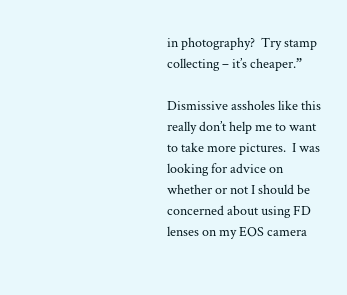in photography?  Try stamp collecting – it’s cheaper.”

Dismissive assholes like this really don’t help me to want to take more pictures.  I was looking for advice on whether or not I should be concerned about using FD lenses on my EOS camera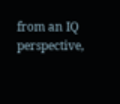from an IQ perspective,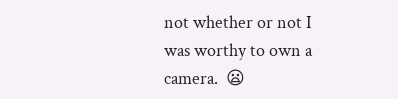not whether or not I was worthy to own a camera.  😦